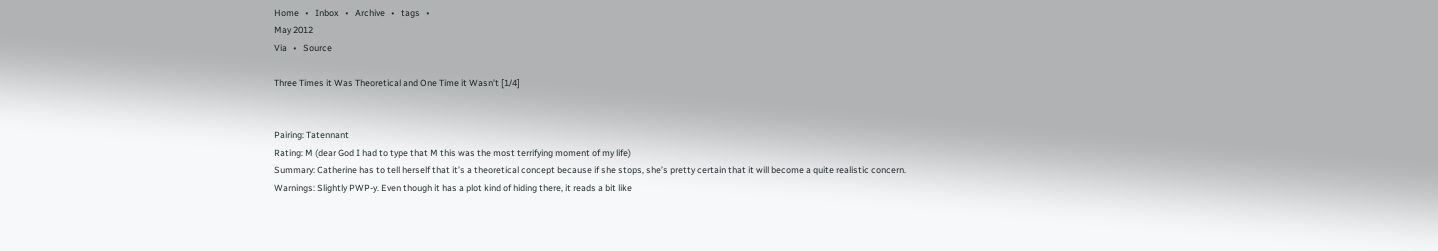Home   •   Inbox   •   Archive   •   tags   •
May 2012
Via   •   Source

Three Times it Was Theoretical and One Time it Wasn’t [1/4]


Pairing: Tatennant
Rating: M (dear God I had to type that M this was the most terrifying moment of my life)
Summary: Catherine has to tell herself that it’s a theoretical concept because if she stops, she’s pretty certain that it will become a quite realistic concern.
Warnings: Slightly PWP-y. Even though it has a plot kind of hiding there, it reads a bit like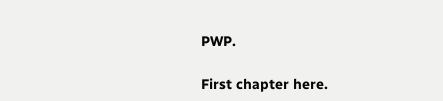PWP.

First chapter here.